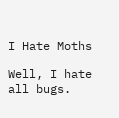I Hate Moths

Well, I hate all bugs.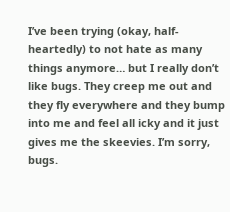I’ve been trying (okay, half-heartedly) to not hate as many things anymore… but I really don’t like bugs. They creep me out and they fly everywhere and they bump into me and feel all icky and it just gives me the skeevies. I’m sorry, bugs.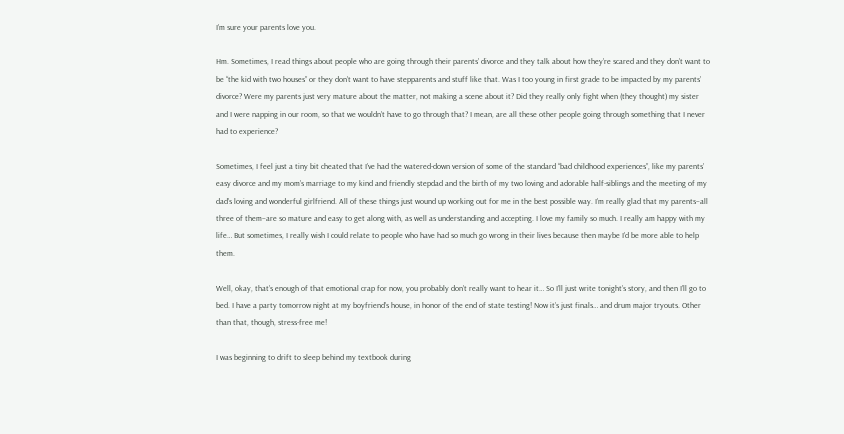I’m sure your parents love you.

Hm. Sometimes, I read things about people who are going through their parents’ divorce and they talk about how they’re scared and they don’t want to be “the kid with two houses” or they don’t want to have stepparents and stuff like that. Was I too young in first grade to be impacted by my parents’ divorce? Were my parents just very mature about the matter, not making a scene about it? Did they really only fight when (they thought) my sister and I were napping in our room, so that we wouldn’t have to go through that? I mean, are all these other people going through something that I never had to experience?

Sometimes, I feel just a tiny bit cheated that I’ve had the watered-down version of some of the standard “bad childhood experiences”, like my parents’ easy divorce and my mom’s marriage to my kind and friendly stepdad and the birth of my two loving and adorable half-siblings and the meeting of my dad’s loving and wonderful girlfriend. All of these things just wound up working out for me in the best possible way. I’m really glad that my parents–all three of them–are so mature and easy to get along with, as well as understanding and accepting. I love my family so much. I really am happy with my life… But sometimes, I really wish I could relate to people who have had so much go wrong in their lives because then maybe I’d be more able to help them.

Well, okay, that’s enough of that emotional crap for now, you probably don’t really want to hear it… So I’ll just write tonight’s story, and then I’ll go to bed. I have a party tomorrow night at my boyfriend’s house, in honor of the end of state testing! Now it’s just finals… and drum major tryouts. Other than that, though, stress-free me!

I was beginning to drift to sleep behind my textbook during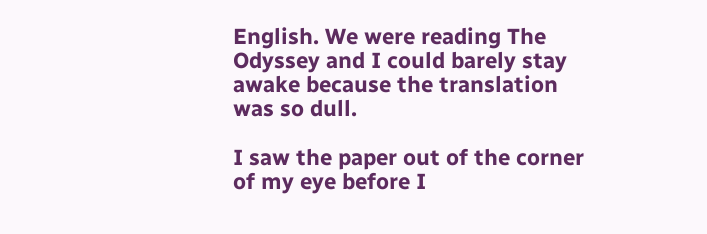English. We were reading The Odyssey and I could barely stay awake because the translation was so dull.

I saw the paper out of the corner of my eye before I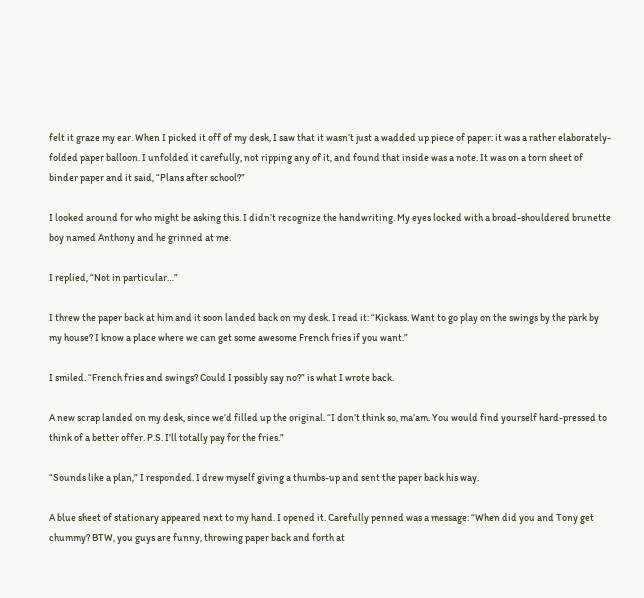felt it graze my ear. When I picked it off of my desk, I saw that it wasn’t just a wadded up piece of paper: it was a rather elaborately-folded paper balloon. I unfolded it carefully, not ripping any of it, and found that inside was a note. It was on a torn sheet of binder paper and it said, “Plans after school?”

I looked around for who might be asking this. I didn’t recognize the handwriting. My eyes locked with a broad-shouldered brunette boy named Anthony and he grinned at me.

I replied, “Not in particular…”

I threw the paper back at him and it soon landed back on my desk. I read it: “Kickass. Want to go play on the swings by the park by my house? I know a place where we can get some awesome French fries if you want.”

I smiled. “French fries and swings? Could I possibly say no?” is what I wrote back.

A new scrap landed on my desk, since we’d filled up the original. “I don’t think so, ma’am. You would find yourself hard-pressed to think of a better offer. P.S. I’ll totally pay for the fries.”

“Sounds like a plan,” I responded. I drew myself giving a thumbs-up and sent the paper back his way.

A blue sheet of stationary appeared next to my hand. I opened it. Carefully penned was a message: “When did you and Tony get chummy? BTW, you guys are funny, throwing paper back and forth at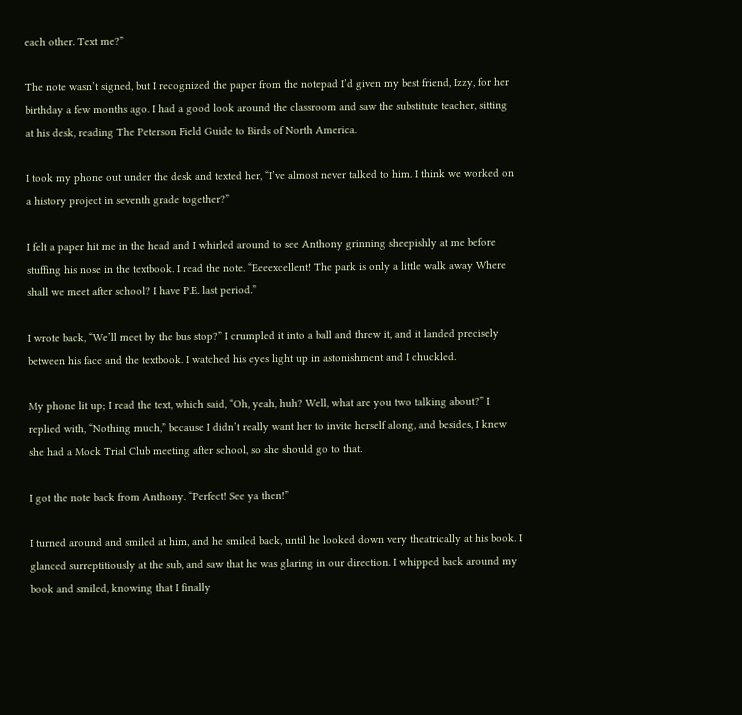each other. Text me?”

The note wasn’t signed, but I recognized the paper from the notepad I’d given my best friend, Izzy, for her birthday a few months ago. I had a good look around the classroom and saw the substitute teacher, sitting at his desk, reading The Peterson Field Guide to Birds of North America.

I took my phone out under the desk and texted her, “I’ve almost never talked to him. I think we worked on a history project in seventh grade together?”

I felt a paper hit me in the head and I whirled around to see Anthony grinning sheepishly at me before stuffing his nose in the textbook. I read the note. “Eeeexcellent! The park is only a little walk away Where shall we meet after school? I have P.E. last period.”

I wrote back, “We’ll meet by the bus stop?” I crumpled it into a ball and threw it, and it landed precisely between his face and the textbook. I watched his eyes light up in astonishment and I chuckled.

My phone lit up; I read the text, which said, “Oh, yeah, huh? Well, what are you two talking about?” I replied with, “Nothing much,” because I didn’t really want her to invite herself along, and besides, I knew she had a Mock Trial Club meeting after school, so she should go to that.

I got the note back from Anthony. “Perfect! See ya then!”

I turned around and smiled at him, and he smiled back, until he looked down very theatrically at his book. I glanced surreptitiously at the sub, and saw that he was glaring in our direction. I whipped back around my book and smiled, knowing that I finally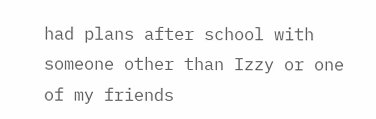had plans after school with someone other than Izzy or one of my friends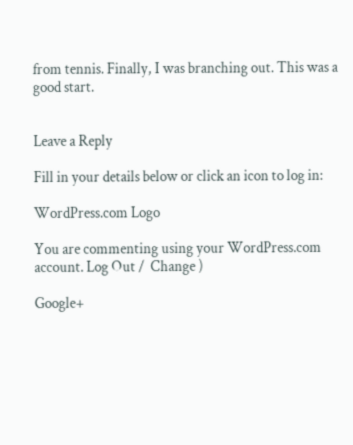from tennis. Finally, I was branching out. This was a good start.


Leave a Reply

Fill in your details below or click an icon to log in:

WordPress.com Logo

You are commenting using your WordPress.com account. Log Out /  Change )

Google+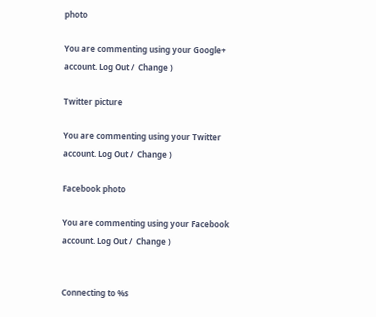photo

You are commenting using your Google+ account. Log Out /  Change )

Twitter picture

You are commenting using your Twitter account. Log Out /  Change )

Facebook photo

You are commenting using your Facebook account. Log Out /  Change )


Connecting to %s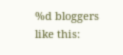%d bloggers like this: